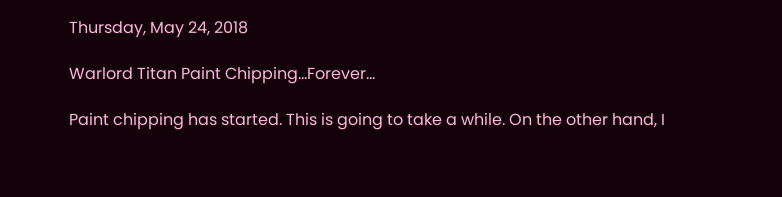Thursday, May 24, 2018

Warlord Titan Paint Chipping...Forever...

Paint chipping has started. This is going to take a while. On the other hand, I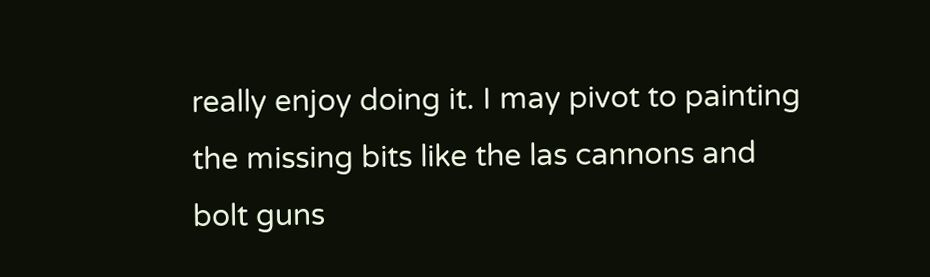really enjoy doing it. I may pivot to painting the missing bits like the las cannons and bolt guns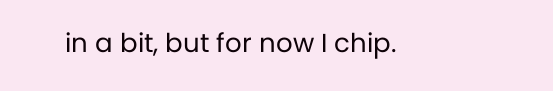in a bit, but for now I chip.